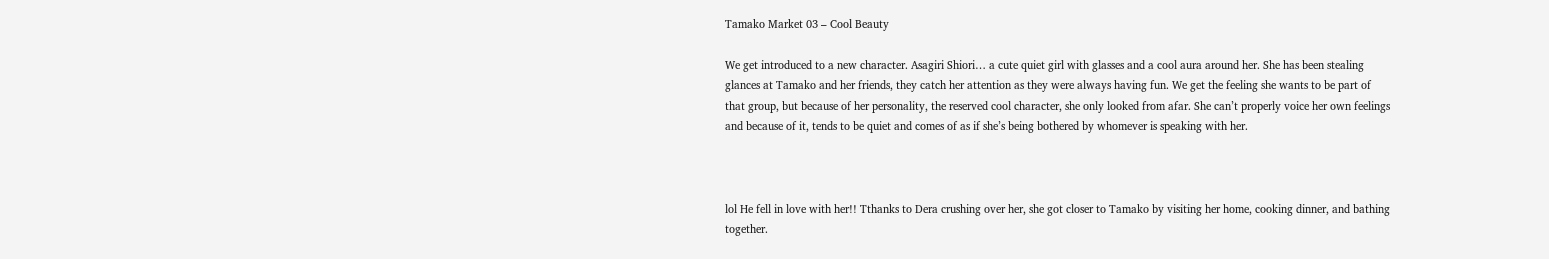Tamako Market 03 – Cool Beauty

We get introduced to a new character. Asagiri Shiori… a cute quiet girl with glasses and a cool aura around her. She has been stealing glances at Tamako and her friends, they catch her attention as they were always having fun. We get the feeling she wants to be part of that group, but because of her personality, the reserved cool character, she only looked from afar. She can’t properly voice her own feelings and because of it, tends to be quiet and comes of as if she’s being bothered by whomever is speaking with her.



lol He fell in love with her!! Tthanks to Dera crushing over her, she got closer to Tamako by visiting her home, cooking dinner, and bathing together.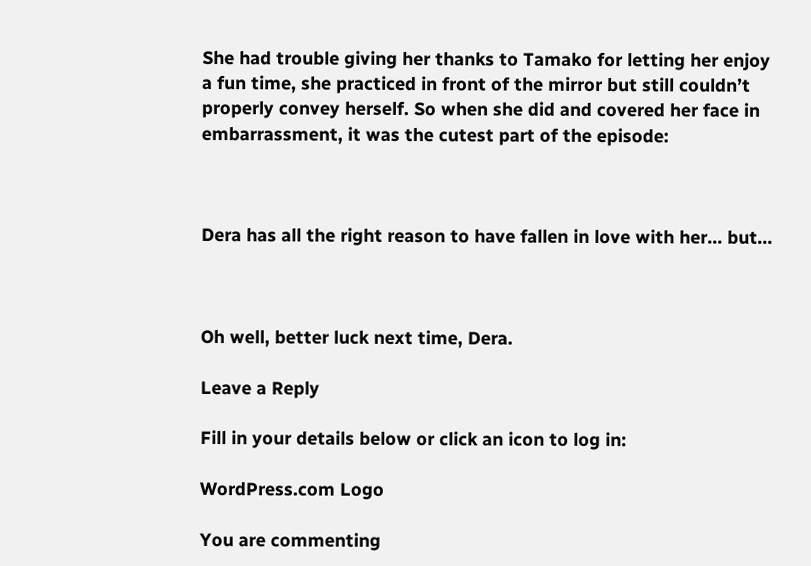She had trouble giving her thanks to Tamako for letting her enjoy a fun time, she practiced in front of the mirror but still couldn’t properly convey herself. So when she did and covered her face in embarrassment, it was the cutest part of the episode:



Dera has all the right reason to have fallen in love with her… but…



Oh well, better luck next time, Dera.

Leave a Reply

Fill in your details below or click an icon to log in:

WordPress.com Logo

You are commenting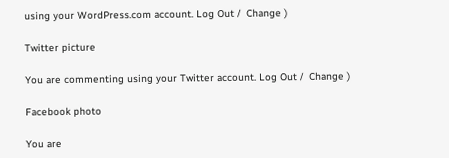using your WordPress.com account. Log Out /  Change )

Twitter picture

You are commenting using your Twitter account. Log Out /  Change )

Facebook photo

You are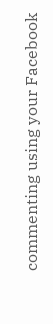commenting using your Facebook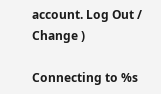account. Log Out /  Change )

Connecting to %s